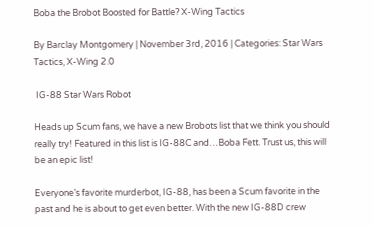Boba the Brobot Boosted for Battle? X-Wing Tactics

By Barclay Montgomery | November 3rd, 2016 | Categories: Star Wars Tactics, X-Wing 2.0

 IG-88 Star Wars Robot

Heads up Scum fans, we have a new Brobots list that we think you should really try! Featured in this list is IG-88C and…Boba Fett. Trust us, this will be an epic list!

Everyone’s favorite murderbot, IG-88, has been a Scum favorite in the past and he is about to get even better. With the new IG-88D crew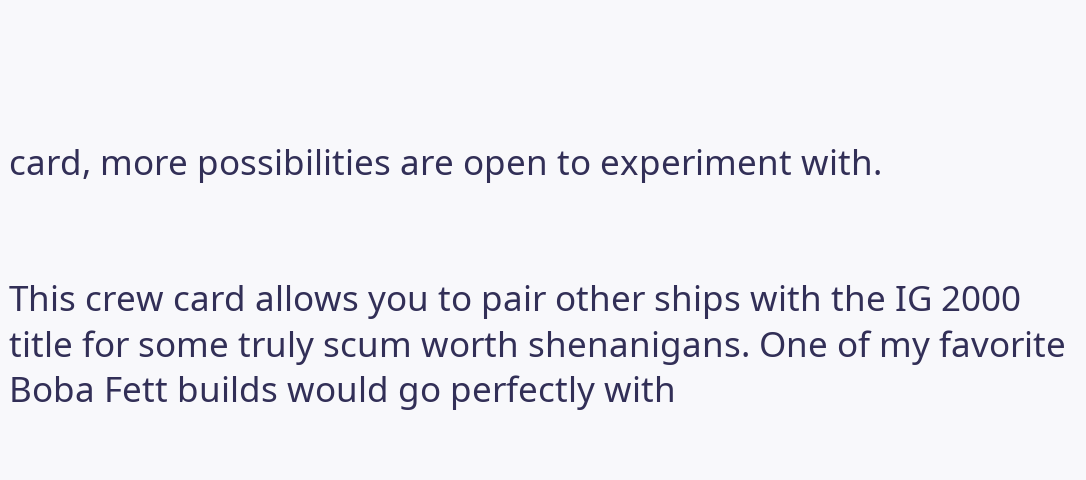card, more possibilities are open to experiment with.


This crew card allows you to pair other ships with the IG 2000 title for some truly scum worth shenanigans. One of my favorite Boba Fett builds would go perfectly with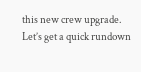this new crew upgrade. Let’s get a quick rundown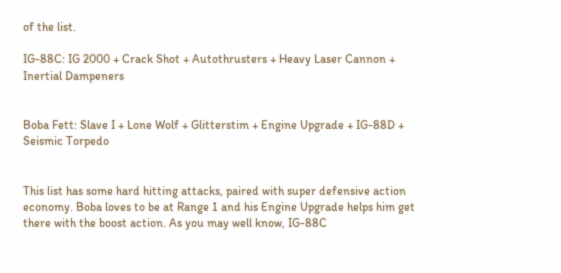of the list.

IG-88C: IG 2000 + Crack Shot + Autothrusters + Heavy Laser Cannon + Inertial Dampeners


Boba Fett: Slave I + Lone Wolf + Glitterstim + Engine Upgrade + IG-88D + Seismic Torpedo


This list has some hard hitting attacks, paired with super defensive action economy. Boba loves to be at Range 1 and his Engine Upgrade helps him get there with the boost action. As you may well know, IG-88C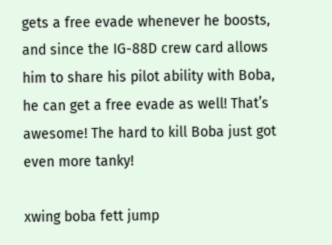gets a free evade whenever he boosts, and since the IG-88D crew card allows him to share his pilot ability with Boba, he can get a free evade as well! That’s awesome! The hard to kill Boba just got even more tanky!

xwing boba fett jump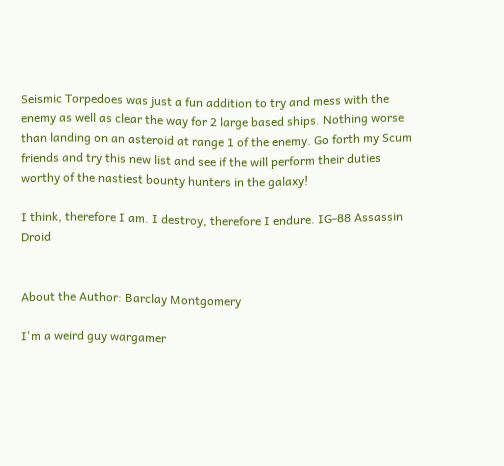Seismic Torpedoes was just a fun addition to try and mess with the enemy as well as clear the way for 2 large based ships. Nothing worse than landing on an asteroid at range 1 of the enemy. Go forth my Scum friends and try this new list and see if the will perform their duties worthy of the nastiest bounty hunters in the galaxy!

I think, therefore I am. I destroy, therefore I endure. IG-88 Assassin Droid


About the Author: Barclay Montgomery

I'm a weird guy wargamer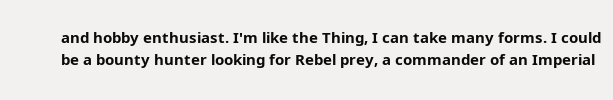and hobby enthusiast. I'm like the Thing, I can take many forms. I could be a bounty hunter looking for Rebel prey, a commander of an Imperial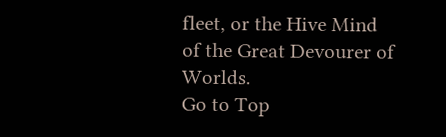fleet, or the Hive Mind of the Great Devourer of Worlds.
Go to Top